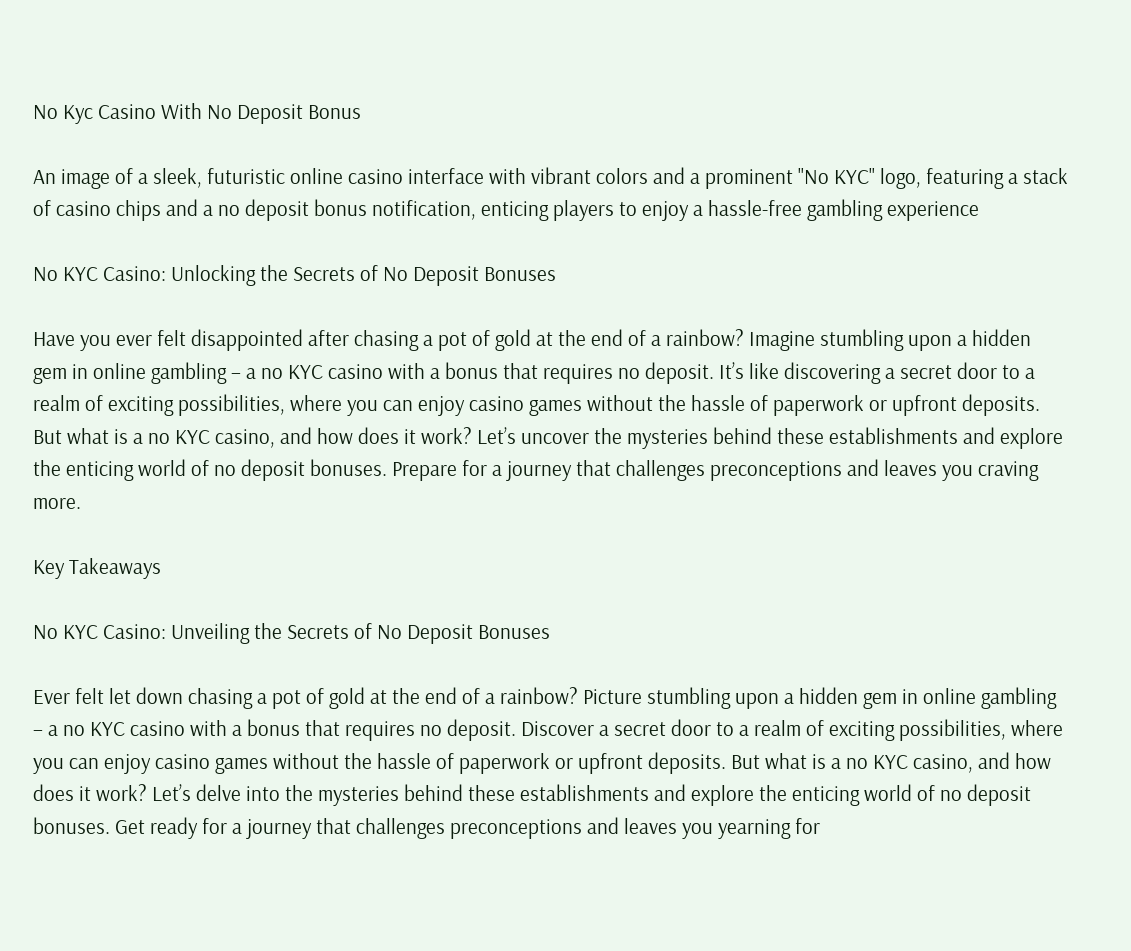No Kyc Casino With No Deposit Bonus

An image of a sleek, futuristic online casino interface with vibrant colors and a prominent "No KYC" logo, featuring a stack of casino chips and a no deposit bonus notification, enticing players to enjoy a hassle-free gambling experience

No KYC Casino: Unlocking the Secrets of No Deposit Bonuses

Have you ever felt disappointed after chasing a pot of gold at the end of a rainbow? Imagine stumbling upon a hidden gem in online gambling – a no KYC casino with a bonus that requires no deposit. It’s like discovering a secret door to a realm of exciting possibilities, where you can enjoy casino games without the hassle of paperwork or upfront deposits. But what is a no KYC casino, and how does it work? Let’s uncover the mysteries behind these establishments and explore the enticing world of no deposit bonuses. Prepare for a journey that challenges preconceptions and leaves you craving more.

Key Takeaways

No KYC Casino: Unveiling the Secrets of No Deposit Bonuses

Ever felt let down chasing a pot of gold at the end of a rainbow? Picture stumbling upon a hidden gem in online gambling – a no KYC casino with a bonus that requires no deposit. Discover a secret door to a realm of exciting possibilities, where you can enjoy casino games without the hassle of paperwork or upfront deposits. But what is a no KYC casino, and how does it work? Let’s delve into the mysteries behind these establishments and explore the enticing world of no deposit bonuses. Get ready for a journey that challenges preconceptions and leaves you yearning for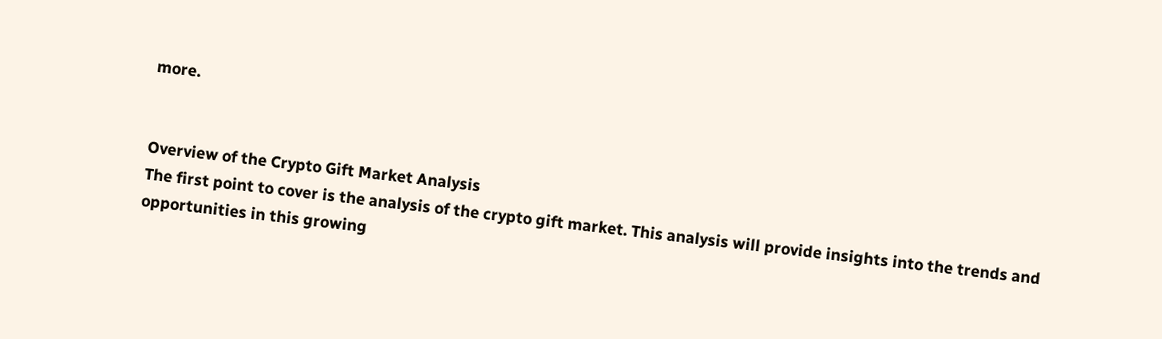more.


Overview of the Crypto Gift Market Analysis
The first point to cover is the analysis of the crypto gift market. This analysis will provide insights into the trends and opportunities in this growing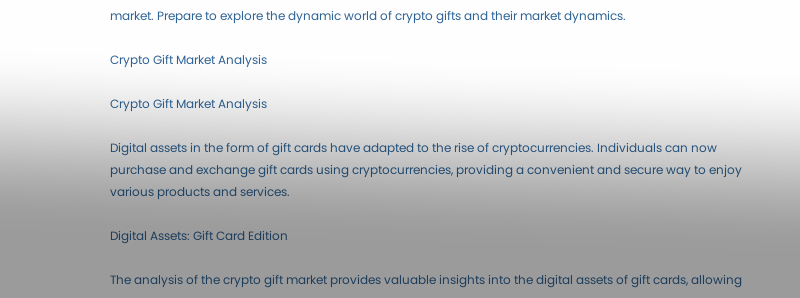market. Prepare to explore the dynamic world of crypto gifts and their market dynamics.

Crypto Gift Market Analysis

Crypto Gift Market Analysis

Digital assets in the form of gift cards have adapted to the rise of cryptocurrencies. Individuals can now purchase and exchange gift cards using cryptocurrencies, providing a convenient and secure way to enjoy various products and services.

Digital Assets: Gift Card Edition

The analysis of the crypto gift market provides valuable insights into the digital assets of gift cards, allowing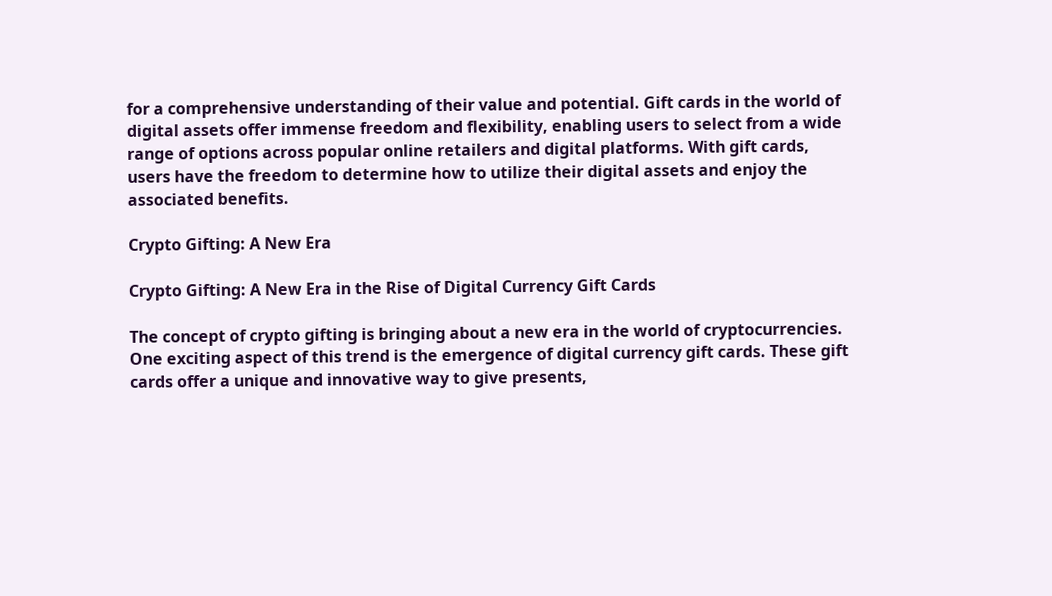for a comprehensive understanding of their value and potential. Gift cards in the world of digital assets offer immense freedom and flexibility, enabling users to select from a wide range of options across popular online retailers and digital platforms. With gift cards, users have the freedom to determine how to utilize their digital assets and enjoy the associated benefits.

Crypto Gifting: A New Era

Crypto Gifting: A New Era in the Rise of Digital Currency Gift Cards

The concept of crypto gifting is bringing about a new era in the world of cryptocurrencies. One exciting aspect of this trend is the emergence of digital currency gift cards. These gift cards offer a unique and innovative way to give presents,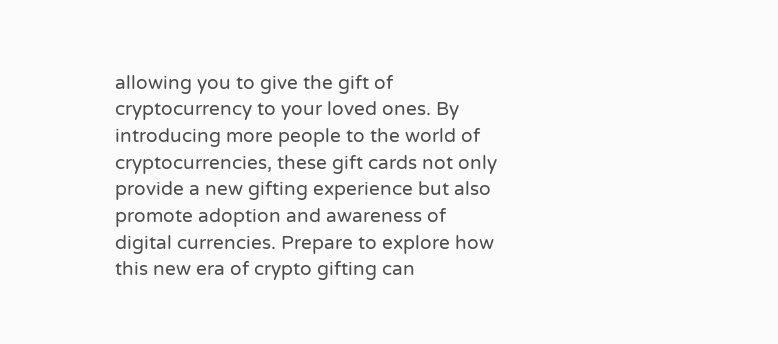allowing you to give the gift of cryptocurrency to your loved ones. By introducing more people to the world of cryptocurrencies, these gift cards not only provide a new gifting experience but also promote adoption and awareness of digital currencies. Prepare to explore how this new era of crypto gifting can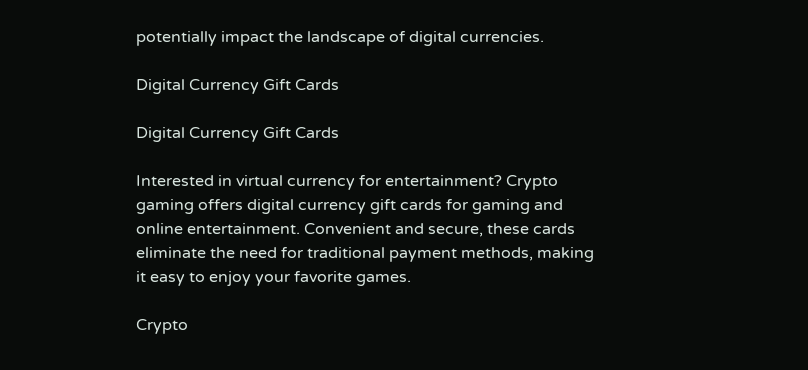potentially impact the landscape of digital currencies.

Digital Currency Gift Cards

Digital Currency Gift Cards

Interested in virtual currency for entertainment? Crypto gaming offers digital currency gift cards for gaming and online entertainment. Convenient and secure, these cards eliminate the need for traditional payment methods, making it easy to enjoy your favorite games.

Crypto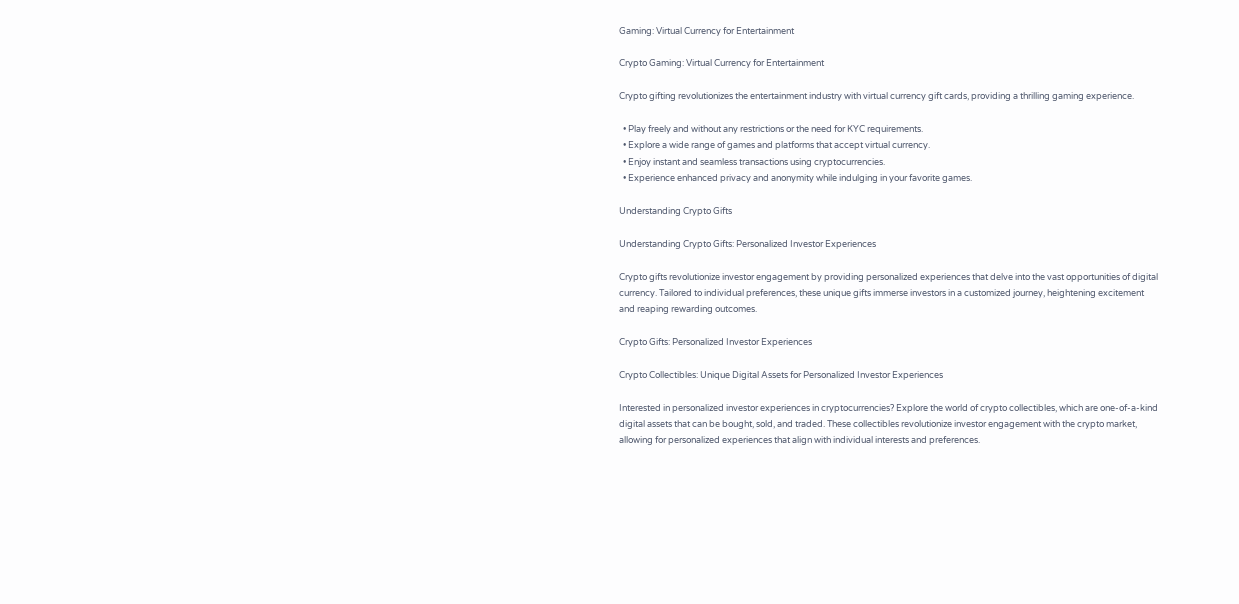Gaming: Virtual Currency for Entertainment

Crypto Gaming: Virtual Currency for Entertainment

Crypto gifting revolutionizes the entertainment industry with virtual currency gift cards, providing a thrilling gaming experience.

  • Play freely and without any restrictions or the need for KYC requirements.
  • Explore a wide range of games and platforms that accept virtual currency.
  • Enjoy instant and seamless transactions using cryptocurrencies.
  • Experience enhanced privacy and anonymity while indulging in your favorite games.

Understanding Crypto Gifts

Understanding Crypto Gifts: Personalized Investor Experiences

Crypto gifts revolutionize investor engagement by providing personalized experiences that delve into the vast opportunities of digital currency. Tailored to individual preferences, these unique gifts immerse investors in a customized journey, heightening excitement and reaping rewarding outcomes.

Crypto Gifts: Personalized Investor Experiences

Crypto Collectibles: Unique Digital Assets for Personalized Investor Experiences

Interested in personalized investor experiences in cryptocurrencies? Explore the world of crypto collectibles, which are one-of-a-kind digital assets that can be bought, sold, and traded. These collectibles revolutionize investor engagement with the crypto market, allowing for personalized experiences that align with individual interests and preferences.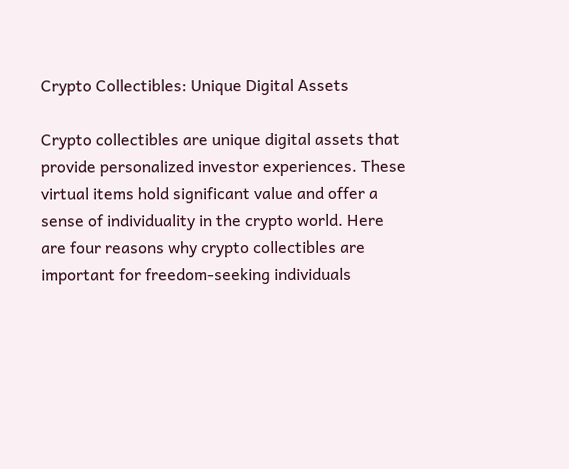Crypto Collectibles: Unique Digital Assets

Crypto collectibles are unique digital assets that provide personalized investor experiences. These virtual items hold significant value and offer a sense of individuality in the crypto world. Here are four reasons why crypto collectibles are important for freedom-seeking individuals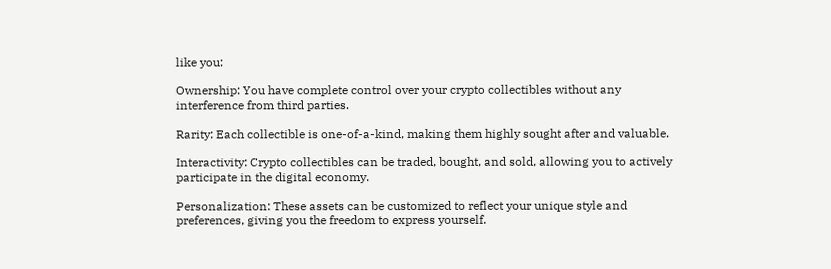like you:

Ownership: You have complete control over your crypto collectibles without any interference from third parties.

Rarity: Each collectible is one-of-a-kind, making them highly sought after and valuable.

Interactivity: Crypto collectibles can be traded, bought, and sold, allowing you to actively participate in the digital economy.

Personalization: These assets can be customized to reflect your unique style and preferences, giving you the freedom to express yourself.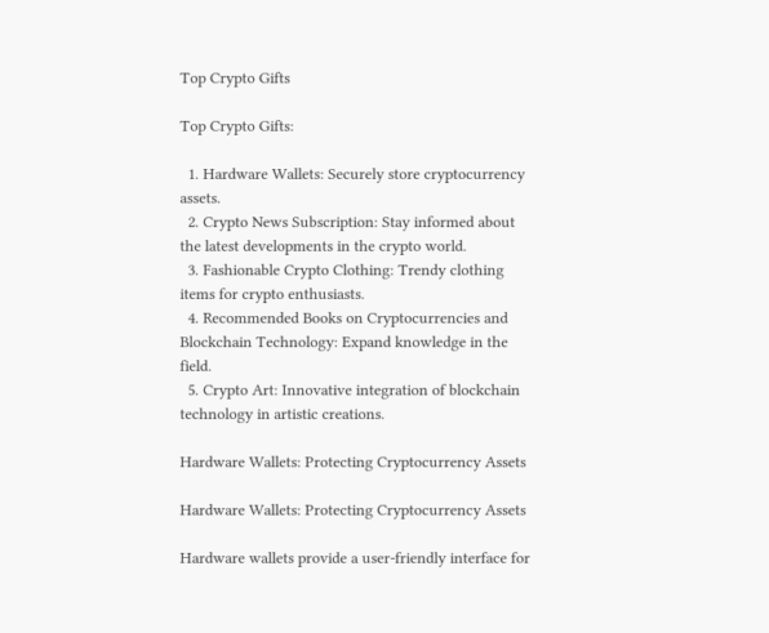Top Crypto Gifts

Top Crypto Gifts:

  1. Hardware Wallets: Securely store cryptocurrency assets.
  2. Crypto News Subscription: Stay informed about the latest developments in the crypto world.
  3. Fashionable Crypto Clothing: Trendy clothing items for crypto enthusiasts.
  4. Recommended Books on Cryptocurrencies and Blockchain Technology: Expand knowledge in the field.
  5. Crypto Art: Innovative integration of blockchain technology in artistic creations.

Hardware Wallets: Protecting Cryptocurrency Assets

Hardware Wallets: Protecting Cryptocurrency Assets

Hardware wallets provide a user-friendly interface for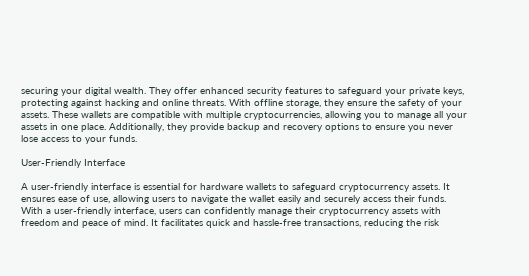securing your digital wealth. They offer enhanced security features to safeguard your private keys, protecting against hacking and online threats. With offline storage, they ensure the safety of your assets. These wallets are compatible with multiple cryptocurrencies, allowing you to manage all your assets in one place. Additionally, they provide backup and recovery options to ensure you never lose access to your funds.

User-Friendly Interface

A user-friendly interface is essential for hardware wallets to safeguard cryptocurrency assets. It ensures ease of use, allowing users to navigate the wallet easily and securely access their funds. With a user-friendly interface, users can confidently manage their cryptocurrency assets with freedom and peace of mind. It facilitates quick and hassle-free transactions, reducing the risk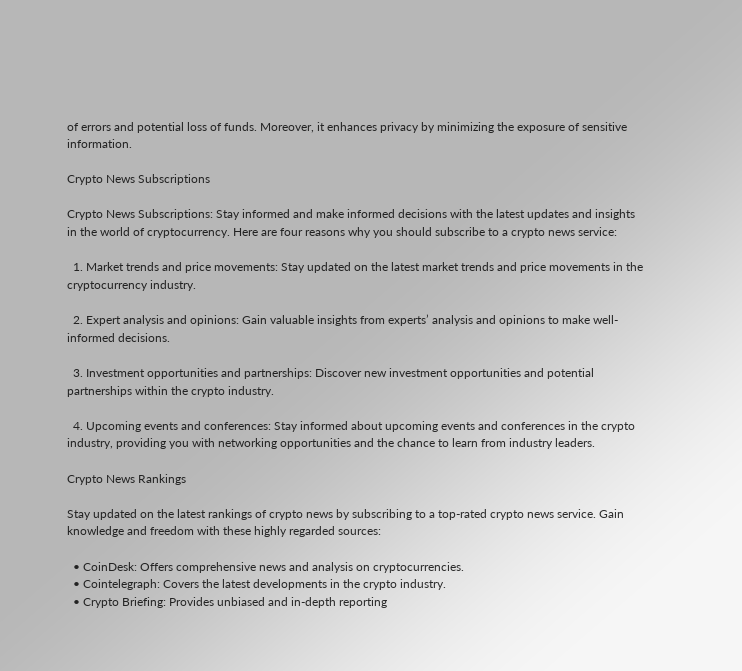of errors and potential loss of funds. Moreover, it enhances privacy by minimizing the exposure of sensitive information.

Crypto News Subscriptions

Crypto News Subscriptions: Stay informed and make informed decisions with the latest updates and insights in the world of cryptocurrency. Here are four reasons why you should subscribe to a crypto news service:

  1. Market trends and price movements: Stay updated on the latest market trends and price movements in the cryptocurrency industry.

  2. Expert analysis and opinions: Gain valuable insights from experts’ analysis and opinions to make well-informed decisions.

  3. Investment opportunities and partnerships: Discover new investment opportunities and potential partnerships within the crypto industry.

  4. Upcoming events and conferences: Stay informed about upcoming events and conferences in the crypto industry, providing you with networking opportunities and the chance to learn from industry leaders.

Crypto News Rankings

Stay updated on the latest rankings of crypto news by subscribing to a top-rated crypto news service. Gain knowledge and freedom with these highly regarded sources:

  • CoinDesk: Offers comprehensive news and analysis on cryptocurrencies.
  • Cointelegraph: Covers the latest developments in the crypto industry.
  • Crypto Briefing: Provides unbiased and in-depth reporting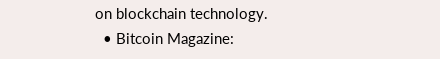on blockchain technology.
  • Bitcoin Magazine: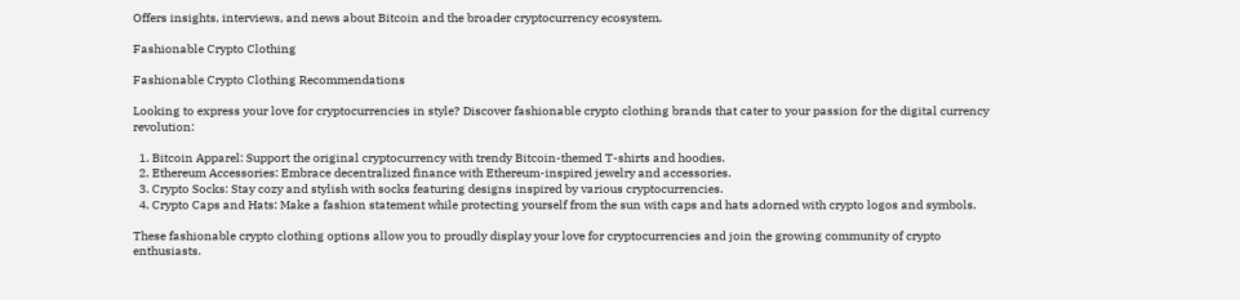Offers insights, interviews, and news about Bitcoin and the broader cryptocurrency ecosystem.

Fashionable Crypto Clothing

Fashionable Crypto Clothing Recommendations

Looking to express your love for cryptocurrencies in style? Discover fashionable crypto clothing brands that cater to your passion for the digital currency revolution:

  1. Bitcoin Apparel: Support the original cryptocurrency with trendy Bitcoin-themed T-shirts and hoodies.
  2. Ethereum Accessories: Embrace decentralized finance with Ethereum-inspired jewelry and accessories.
  3. Crypto Socks: Stay cozy and stylish with socks featuring designs inspired by various cryptocurrencies.
  4. Crypto Caps and Hats: Make a fashion statement while protecting yourself from the sun with caps and hats adorned with crypto logos and symbols.

These fashionable crypto clothing options allow you to proudly display your love for cryptocurrencies and join the growing community of crypto enthusiasts.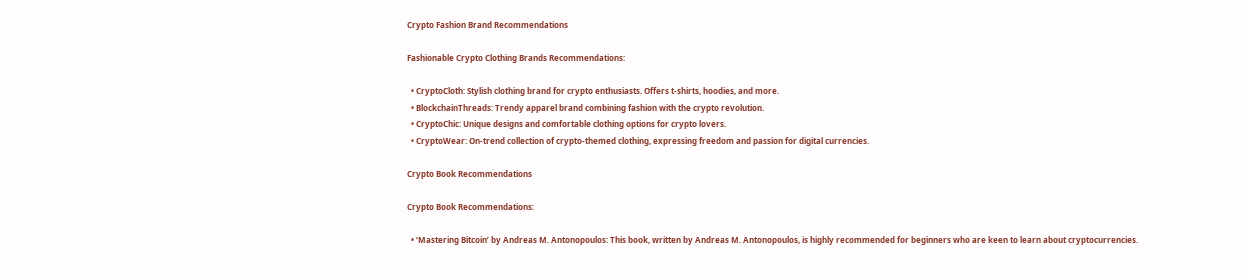Crypto Fashion Brand Recommendations

Fashionable Crypto Clothing Brands Recommendations:

  • CryptoCloth: Stylish clothing brand for crypto enthusiasts. Offers t-shirts, hoodies, and more.
  • BlockchainThreads: Trendy apparel brand combining fashion with the crypto revolution.
  • CryptoChic: Unique designs and comfortable clothing options for crypto lovers.
  • CryptoWear: On-trend collection of crypto-themed clothing, expressing freedom and passion for digital currencies.

Crypto Book Recommendations

Crypto Book Recommendations:

  • ‘Mastering Bitcoin’ by Andreas M. Antonopoulos: This book, written by Andreas M. Antonopoulos, is highly recommended for beginners who are keen to learn about cryptocurrencies.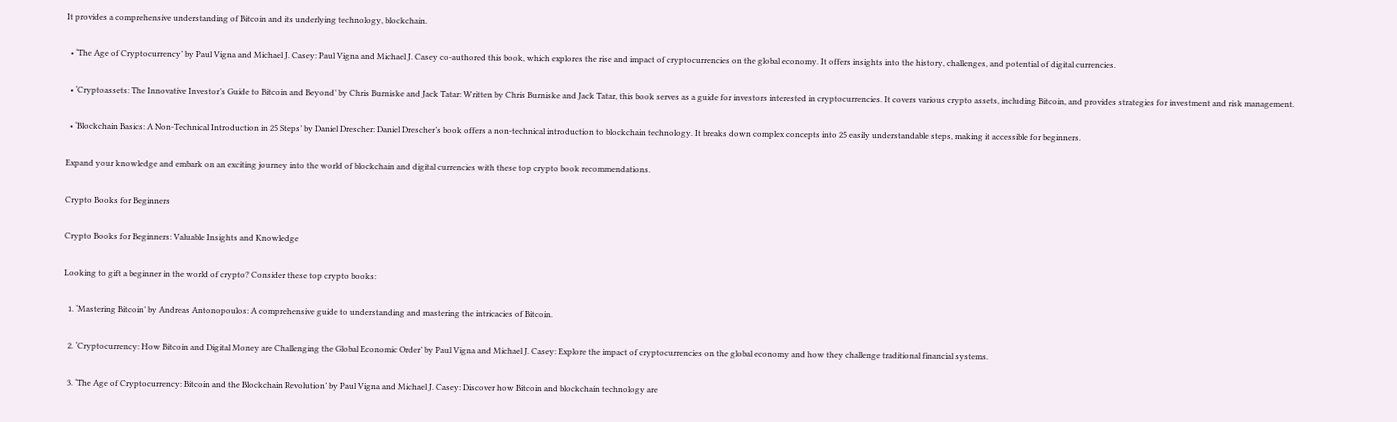It provides a comprehensive understanding of Bitcoin and its underlying technology, blockchain.

  • ‘The Age of Cryptocurrency’ by Paul Vigna and Michael J. Casey: Paul Vigna and Michael J. Casey co-authored this book, which explores the rise and impact of cryptocurrencies on the global economy. It offers insights into the history, challenges, and potential of digital currencies.

  • ‘Cryptoassets: The Innovative Investor’s Guide to Bitcoin and Beyond’ by Chris Burniske and Jack Tatar: Written by Chris Burniske and Jack Tatar, this book serves as a guide for investors interested in cryptocurrencies. It covers various crypto assets, including Bitcoin, and provides strategies for investment and risk management.

  • ‘Blockchain Basics: A Non-Technical Introduction in 25 Steps’ by Daniel Drescher: Daniel Drescher’s book offers a non-technical introduction to blockchain technology. It breaks down complex concepts into 25 easily understandable steps, making it accessible for beginners.

Expand your knowledge and embark on an exciting journey into the world of blockchain and digital currencies with these top crypto book recommendations.

Crypto Books for Beginners

Crypto Books for Beginners: Valuable Insights and Knowledge

Looking to gift a beginner in the world of crypto? Consider these top crypto books:

  1. ‘Mastering Bitcoin’ by Andreas Antonopoulos: A comprehensive guide to understanding and mastering the intricacies of Bitcoin.

  2. ‘Cryptocurrency: How Bitcoin and Digital Money are Challenging the Global Economic Order’ by Paul Vigna and Michael J. Casey: Explore the impact of cryptocurrencies on the global economy and how they challenge traditional financial systems.

  3. ‘The Age of Cryptocurrency: Bitcoin and the Blockchain Revolution’ by Paul Vigna and Michael J. Casey: Discover how Bitcoin and blockchain technology are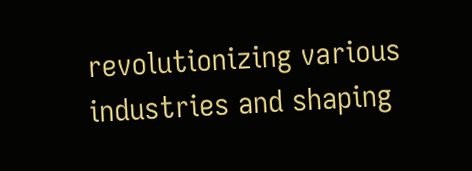revolutionizing various industries and shaping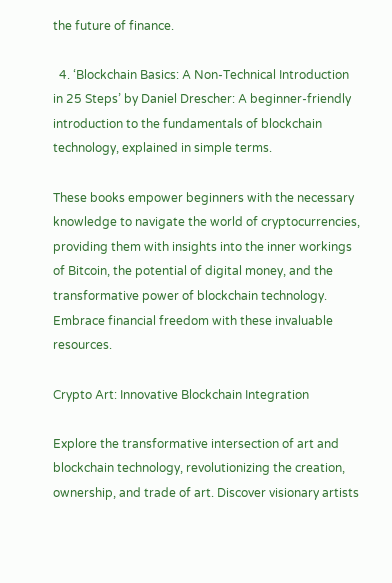the future of finance.

  4. ‘Blockchain Basics: A Non-Technical Introduction in 25 Steps’ by Daniel Drescher: A beginner-friendly introduction to the fundamentals of blockchain technology, explained in simple terms.

These books empower beginners with the necessary knowledge to navigate the world of cryptocurrencies, providing them with insights into the inner workings of Bitcoin, the potential of digital money, and the transformative power of blockchain technology. Embrace financial freedom with these invaluable resources.

Crypto Art: Innovative Blockchain Integration

Explore the transformative intersection of art and blockchain technology, revolutionizing the creation, ownership, and trade of art. Discover visionary artists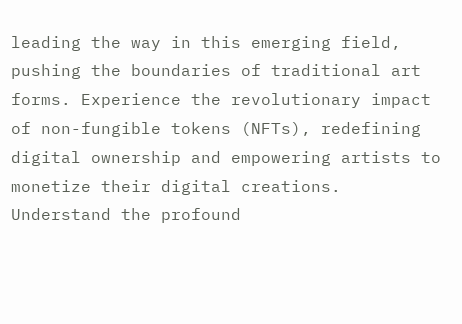leading the way in this emerging field, pushing the boundaries of traditional art forms. Experience the revolutionary impact of non-fungible tokens (NFTs), redefining digital ownership and empowering artists to monetize their digital creations. Understand the profound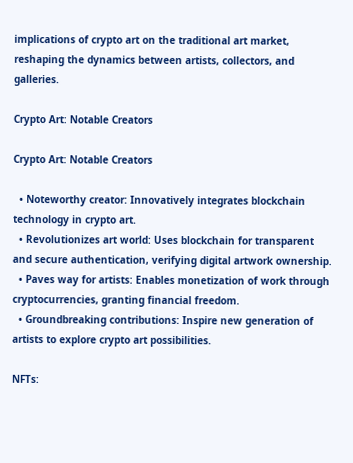implications of crypto art on the traditional art market, reshaping the dynamics between artists, collectors, and galleries.

Crypto Art: Notable Creators

Crypto Art: Notable Creators

  • Noteworthy creator: Innovatively integrates blockchain technology in crypto art.
  • Revolutionizes art world: Uses blockchain for transparent and secure authentication, verifying digital artwork ownership.
  • Paves way for artists: Enables monetization of work through cryptocurrencies, granting financial freedom.
  • Groundbreaking contributions: Inspire new generation of artists to explore crypto art possibilities.

NFTs: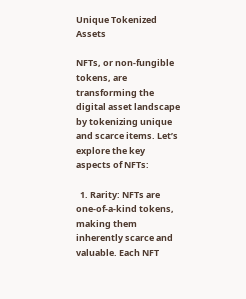Unique Tokenized Assets

NFTs, or non-fungible tokens, are transforming the digital asset landscape by tokenizing unique and scarce items. Let’s explore the key aspects of NFTs:

  1. Rarity: NFTs are one-of-a-kind tokens, making them inherently scarce and valuable. Each NFT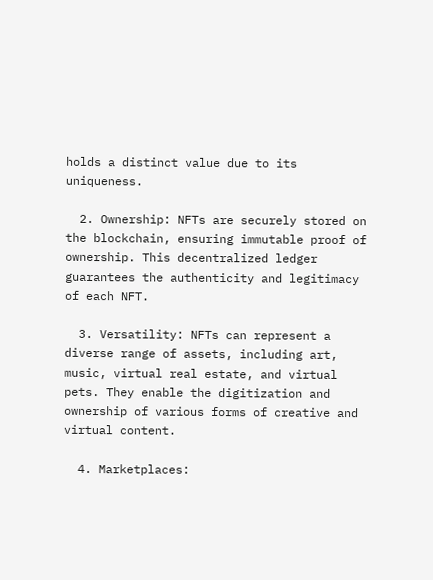holds a distinct value due to its uniqueness.

  2. Ownership: NFTs are securely stored on the blockchain, ensuring immutable proof of ownership. This decentralized ledger guarantees the authenticity and legitimacy of each NFT.

  3. Versatility: NFTs can represent a diverse range of assets, including art, music, virtual real estate, and virtual pets. They enable the digitization and ownership of various forms of creative and virtual content.

  4. Marketplaces: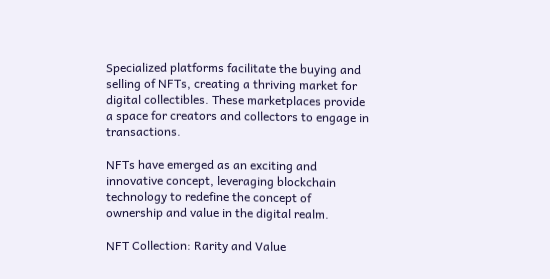Specialized platforms facilitate the buying and selling of NFTs, creating a thriving market for digital collectibles. These marketplaces provide a space for creators and collectors to engage in transactions.

NFTs have emerged as an exciting and innovative concept, leveraging blockchain technology to redefine the concept of ownership and value in the digital realm.

NFT Collection: Rarity and Value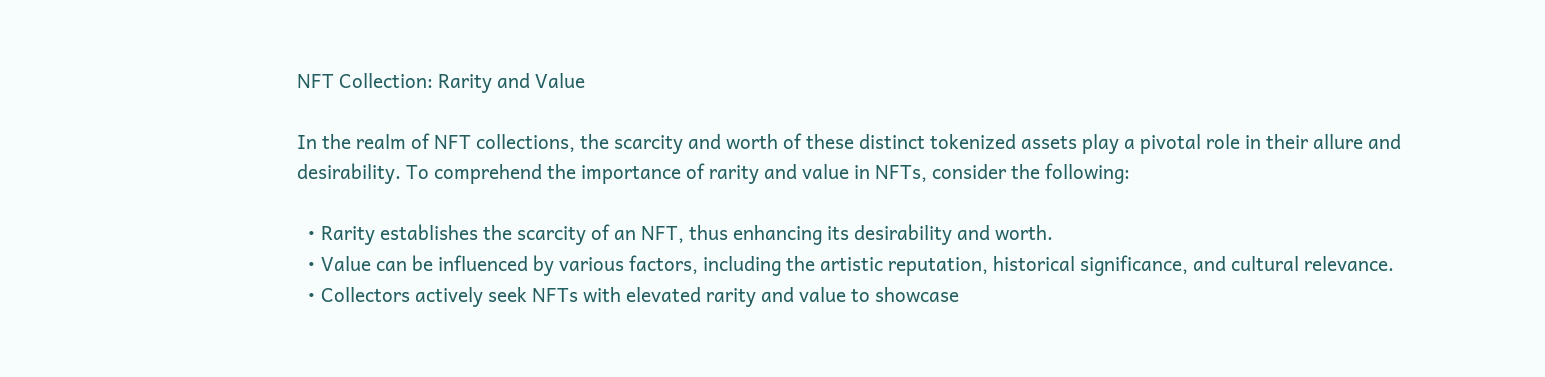NFT Collection: Rarity and Value

In the realm of NFT collections, the scarcity and worth of these distinct tokenized assets play a pivotal role in their allure and desirability. To comprehend the importance of rarity and value in NFTs, consider the following:

  • Rarity establishes the scarcity of an NFT, thus enhancing its desirability and worth.
  • Value can be influenced by various factors, including the artistic reputation, historical significance, and cultural relevance.
  • Collectors actively seek NFTs with elevated rarity and value to showcase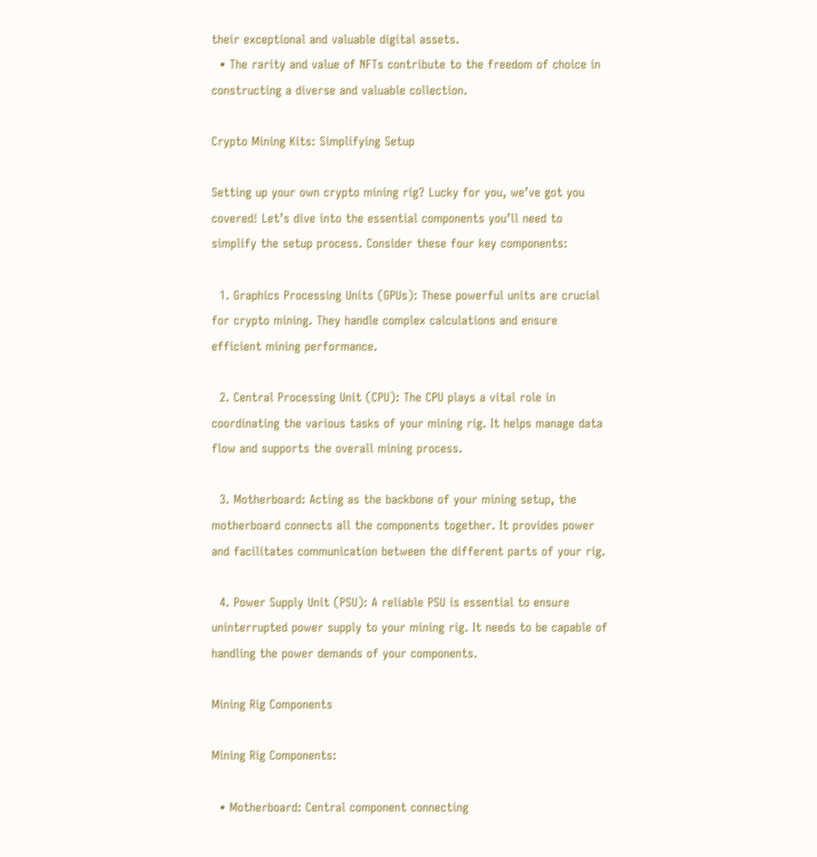their exceptional and valuable digital assets.
  • The rarity and value of NFTs contribute to the freedom of choice in constructing a diverse and valuable collection.

Crypto Mining Kits: Simplifying Setup

Setting up your own crypto mining rig? Lucky for you, we’ve got you covered! Let’s dive into the essential components you’ll need to simplify the setup process. Consider these four key components:

  1. Graphics Processing Units (GPUs): These powerful units are crucial for crypto mining. They handle complex calculations and ensure efficient mining performance.

  2. Central Processing Unit (CPU): The CPU plays a vital role in coordinating the various tasks of your mining rig. It helps manage data flow and supports the overall mining process.

  3. Motherboard: Acting as the backbone of your mining setup, the motherboard connects all the components together. It provides power and facilitates communication between the different parts of your rig.

  4. Power Supply Unit (PSU): A reliable PSU is essential to ensure uninterrupted power supply to your mining rig. It needs to be capable of handling the power demands of your components.

Mining Rig Components

Mining Rig Components:

  • Motherboard: Central component connecting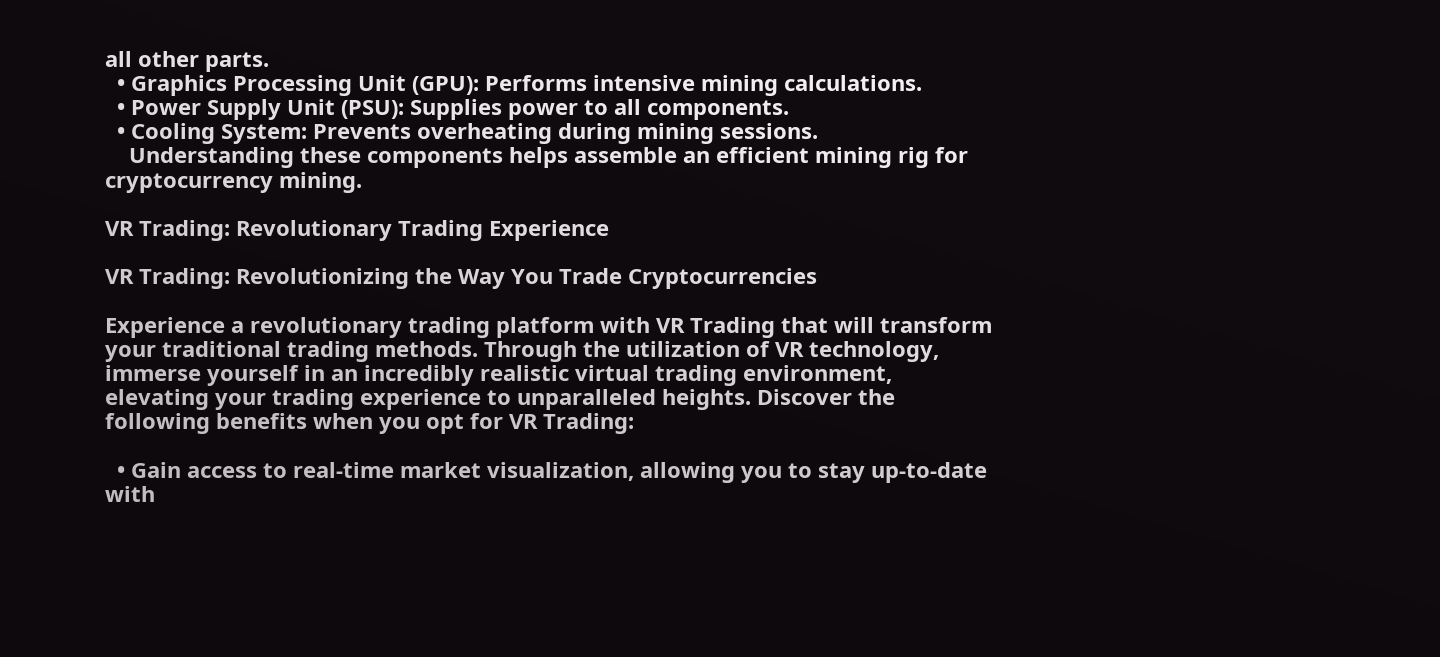all other parts.
  • Graphics Processing Unit (GPU): Performs intensive mining calculations.
  • Power Supply Unit (PSU): Supplies power to all components.
  • Cooling System: Prevents overheating during mining sessions.
    Understanding these components helps assemble an efficient mining rig for cryptocurrency mining.

VR Trading: Revolutionary Trading Experience

VR Trading: Revolutionizing the Way You Trade Cryptocurrencies

Experience a revolutionary trading platform with VR Trading that will transform your traditional trading methods. Through the utilization of VR technology, immerse yourself in an incredibly realistic virtual trading environment, elevating your trading experience to unparalleled heights. Discover the following benefits when you opt for VR Trading:

  • Gain access to real-time market visualization, allowing you to stay up-to-date with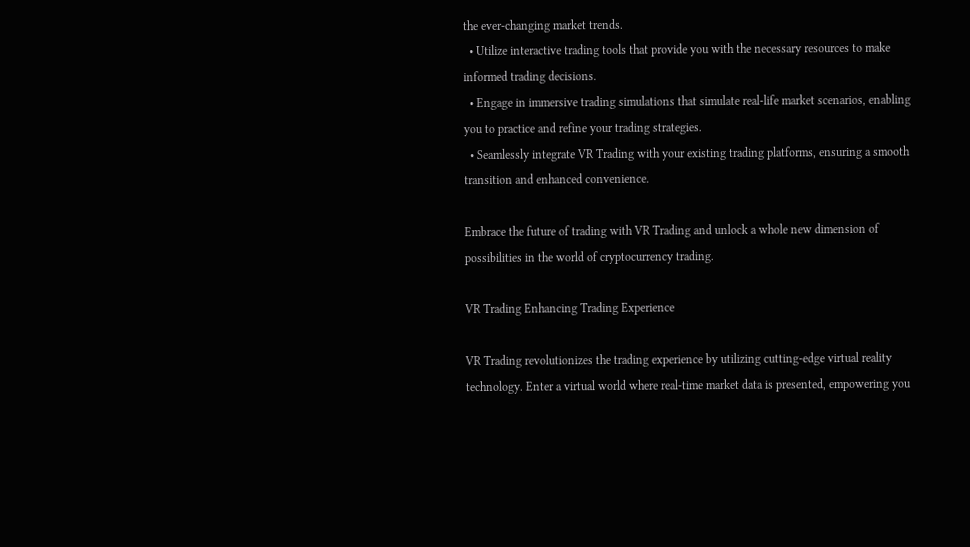the ever-changing market trends.
  • Utilize interactive trading tools that provide you with the necessary resources to make informed trading decisions.
  • Engage in immersive trading simulations that simulate real-life market scenarios, enabling you to practice and refine your trading strategies.
  • Seamlessly integrate VR Trading with your existing trading platforms, ensuring a smooth transition and enhanced convenience.

Embrace the future of trading with VR Trading and unlock a whole new dimension of possibilities in the world of cryptocurrency trading.

VR Trading Enhancing Trading Experience

VR Trading revolutionizes the trading experience by utilizing cutting-edge virtual reality technology. Enter a virtual world where real-time market data is presented, empowering you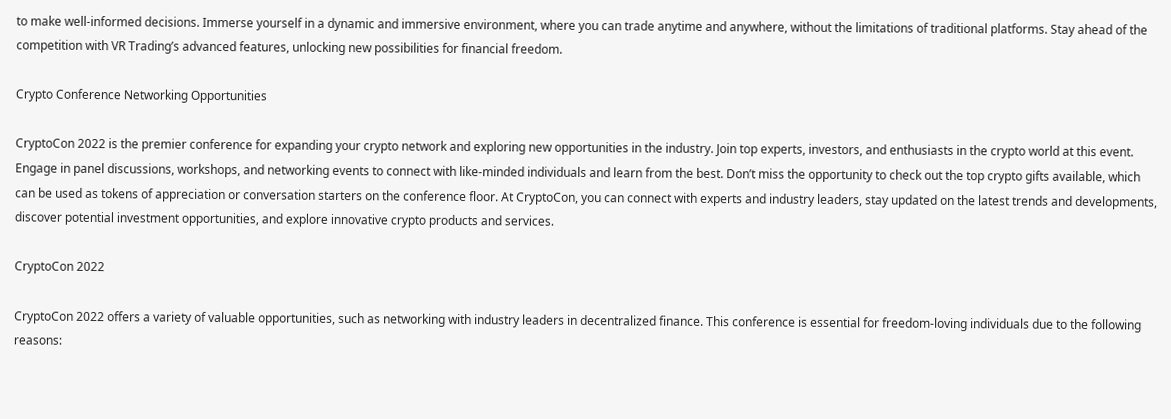to make well-informed decisions. Immerse yourself in a dynamic and immersive environment, where you can trade anytime and anywhere, without the limitations of traditional platforms. Stay ahead of the competition with VR Trading’s advanced features, unlocking new possibilities for financial freedom.

Crypto Conference Networking Opportunities

CryptoCon 2022 is the premier conference for expanding your crypto network and exploring new opportunities in the industry. Join top experts, investors, and enthusiasts in the crypto world at this event. Engage in panel discussions, workshops, and networking events to connect with like-minded individuals and learn from the best. Don’t miss the opportunity to check out the top crypto gifts available, which can be used as tokens of appreciation or conversation starters on the conference floor. At CryptoCon, you can connect with experts and industry leaders, stay updated on the latest trends and developments, discover potential investment opportunities, and explore innovative crypto products and services.

CryptoCon 2022

CryptoCon 2022 offers a variety of valuable opportunities, such as networking with industry leaders in decentralized finance. This conference is essential for freedom-loving individuals due to the following reasons: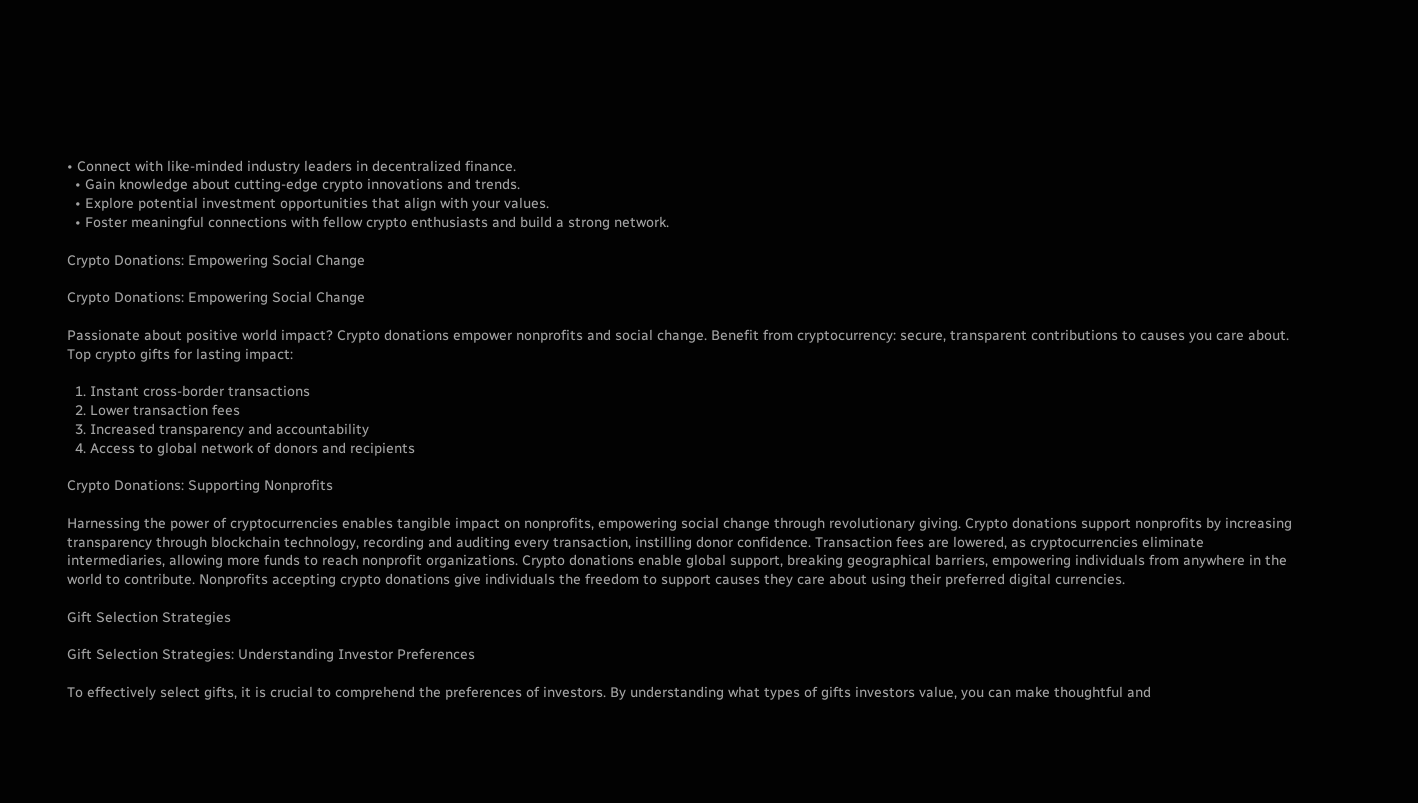• Connect with like-minded industry leaders in decentralized finance.
  • Gain knowledge about cutting-edge crypto innovations and trends.
  • Explore potential investment opportunities that align with your values.
  • Foster meaningful connections with fellow crypto enthusiasts and build a strong network.

Crypto Donations: Empowering Social Change

Crypto Donations: Empowering Social Change

Passionate about positive world impact? Crypto donations empower nonprofits and social change. Benefit from cryptocurrency: secure, transparent contributions to causes you care about. Top crypto gifts for lasting impact:

  1. Instant cross-border transactions
  2. Lower transaction fees
  3. Increased transparency and accountability
  4. Access to global network of donors and recipients

Crypto Donations: Supporting Nonprofits

Harnessing the power of cryptocurrencies enables tangible impact on nonprofits, empowering social change through revolutionary giving. Crypto donations support nonprofits by increasing transparency through blockchain technology, recording and auditing every transaction, instilling donor confidence. Transaction fees are lowered, as cryptocurrencies eliminate intermediaries, allowing more funds to reach nonprofit organizations. Crypto donations enable global support, breaking geographical barriers, empowering individuals from anywhere in the world to contribute. Nonprofits accepting crypto donations give individuals the freedom to support causes they care about using their preferred digital currencies.

Gift Selection Strategies

Gift Selection Strategies: Understanding Investor Preferences

To effectively select gifts, it is crucial to comprehend the preferences of investors. By understanding what types of gifts investors value, you can make thoughtful and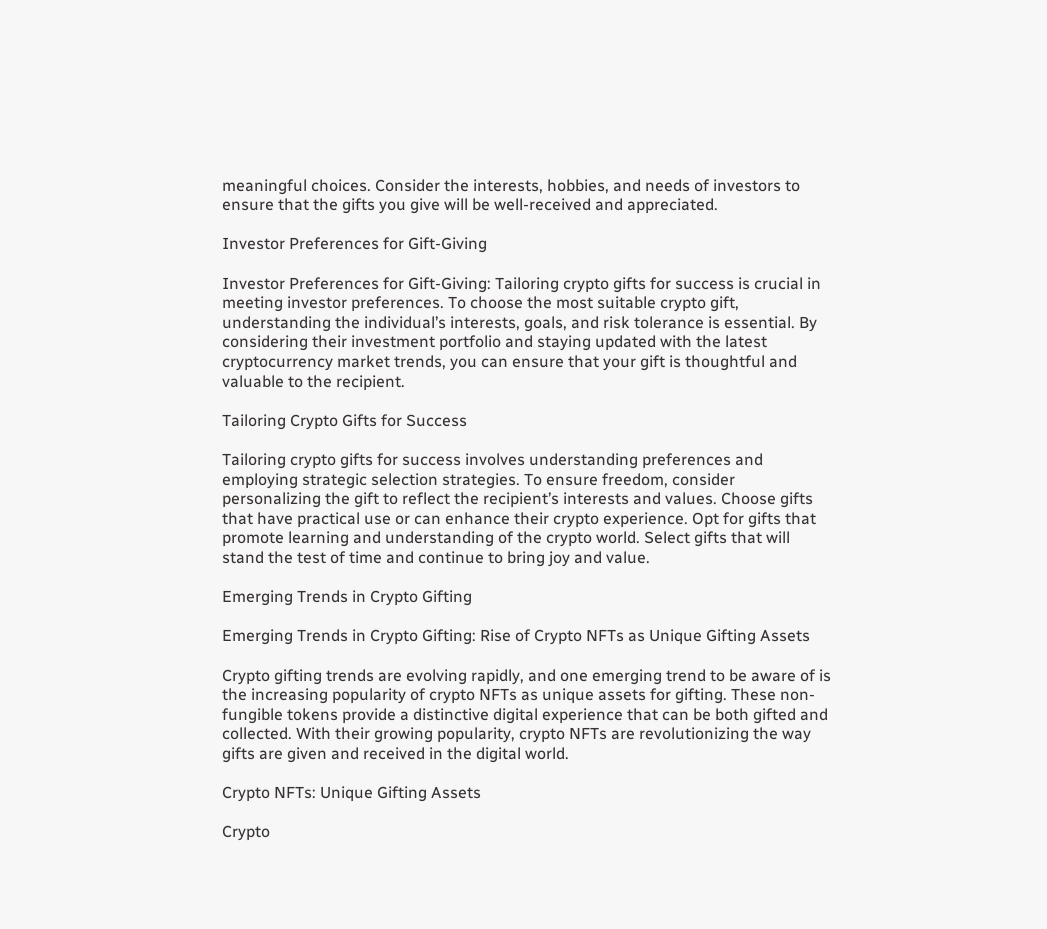meaningful choices. Consider the interests, hobbies, and needs of investors to ensure that the gifts you give will be well-received and appreciated.

Investor Preferences for Gift-Giving

Investor Preferences for Gift-Giving: Tailoring crypto gifts for success is crucial in meeting investor preferences. To choose the most suitable crypto gift, understanding the individual’s interests, goals, and risk tolerance is essential. By considering their investment portfolio and staying updated with the latest cryptocurrency market trends, you can ensure that your gift is thoughtful and valuable to the recipient.

Tailoring Crypto Gifts for Success

Tailoring crypto gifts for success involves understanding preferences and employing strategic selection strategies. To ensure freedom, consider personalizing the gift to reflect the recipient’s interests and values. Choose gifts that have practical use or can enhance their crypto experience. Opt for gifts that promote learning and understanding of the crypto world. Select gifts that will stand the test of time and continue to bring joy and value.

Emerging Trends in Crypto Gifting

Emerging Trends in Crypto Gifting: Rise of Crypto NFTs as Unique Gifting Assets

Crypto gifting trends are evolving rapidly, and one emerging trend to be aware of is the increasing popularity of crypto NFTs as unique assets for gifting. These non-fungible tokens provide a distinctive digital experience that can be both gifted and collected. With their growing popularity, crypto NFTs are revolutionizing the way gifts are given and received in the digital world.

Crypto NFTs: Unique Gifting Assets

Crypto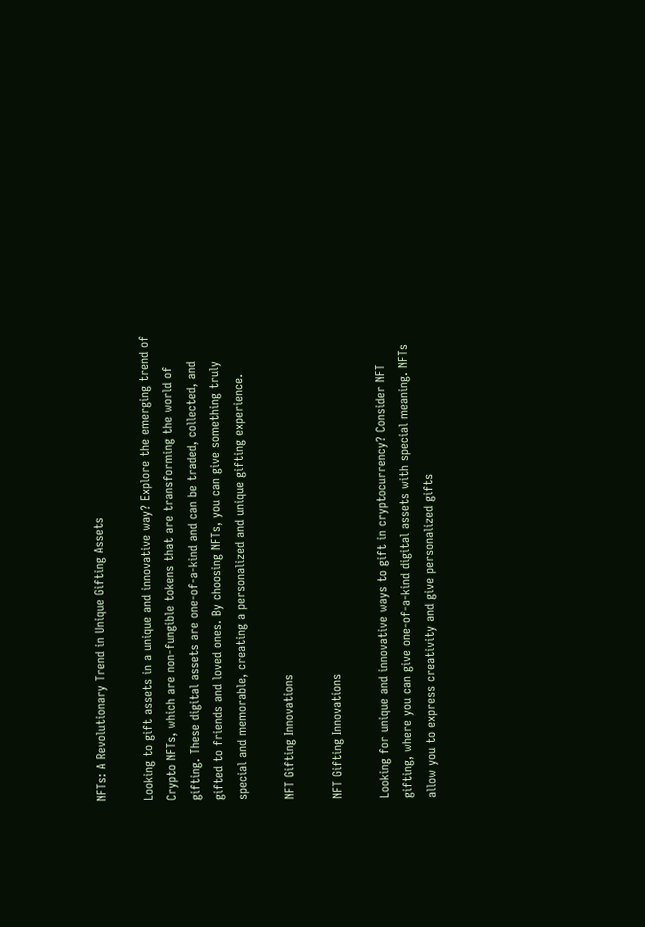NFTs: A Revolutionary Trend in Unique Gifting Assets

Looking to gift assets in a unique and innovative way? Explore the emerging trend of Crypto NFTs, which are non-fungible tokens that are transforming the world of gifting. These digital assets are one-of-a-kind and can be traded, collected, and gifted to friends and loved ones. By choosing NFTs, you can give something truly special and memorable, creating a personalized and unique gifting experience.

NFT Gifting Innovations

NFT Gifting Innovations

Looking for unique and innovative ways to gift in cryptocurrency? Consider NFT gifting, where you can give one-of-a-kind digital assets with special meaning. NFTs allow you to express creativity and give personalized gifts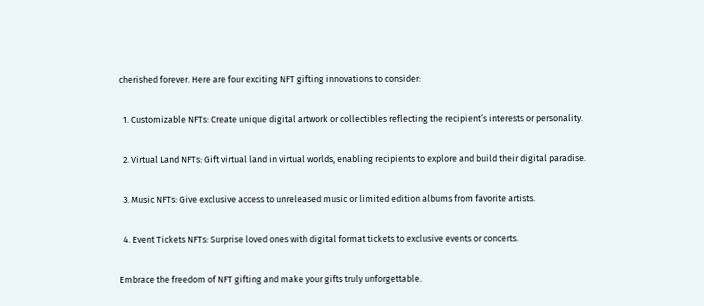cherished forever. Here are four exciting NFT gifting innovations to consider:

  1. Customizable NFTs: Create unique digital artwork or collectibles reflecting the recipient’s interests or personality.

  2. Virtual Land NFTs: Gift virtual land in virtual worlds, enabling recipients to explore and build their digital paradise.

  3. Music NFTs: Give exclusive access to unreleased music or limited edition albums from favorite artists.

  4. Event Tickets NFTs: Surprise loved ones with digital format tickets to exclusive events or concerts.

Embrace the freedom of NFT gifting and make your gifts truly unforgettable.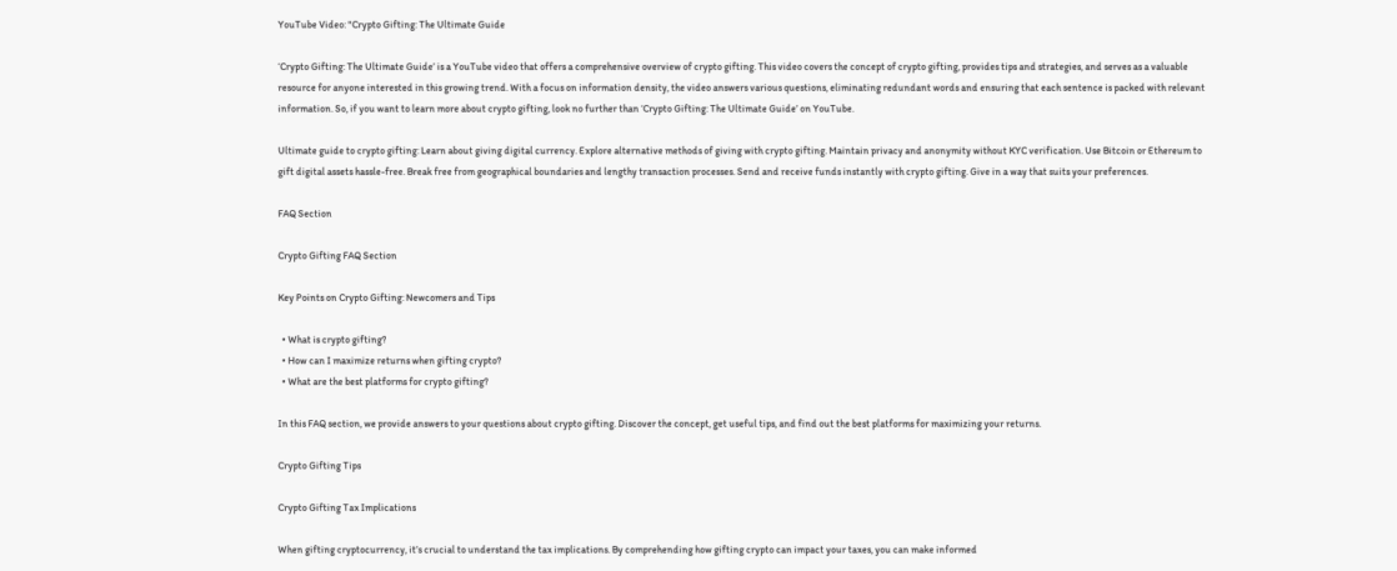YouTube Video: "Crypto Gifting: The Ultimate Guide

‘Crypto Gifting: The Ultimate Guide’ is a YouTube video that offers a comprehensive overview of crypto gifting. This video covers the concept of crypto gifting, provides tips and strategies, and serves as a valuable resource for anyone interested in this growing trend. With a focus on information density, the video answers various questions, eliminating redundant words and ensuring that each sentence is packed with relevant information. So, if you want to learn more about crypto gifting, look no further than ‘Crypto Gifting: The Ultimate Guide’ on YouTube.

Ultimate guide to crypto gifting: Learn about giving digital currency. Explore alternative methods of giving with crypto gifting. Maintain privacy and anonymity without KYC verification. Use Bitcoin or Ethereum to gift digital assets hassle-free. Break free from geographical boundaries and lengthy transaction processes. Send and receive funds instantly with crypto gifting. Give in a way that suits your preferences.

FAQ Section

Crypto Gifting FAQ Section

Key Points on Crypto Gifting: Newcomers and Tips

  • What is crypto gifting?
  • How can I maximize returns when gifting crypto?
  • What are the best platforms for crypto gifting?

In this FAQ section, we provide answers to your questions about crypto gifting. Discover the concept, get useful tips, and find out the best platforms for maximizing your returns.

Crypto Gifting Tips

Crypto Gifting Tax Implications

When gifting cryptocurrency, it’s crucial to understand the tax implications. By comprehending how gifting crypto can impact your taxes, you can make informed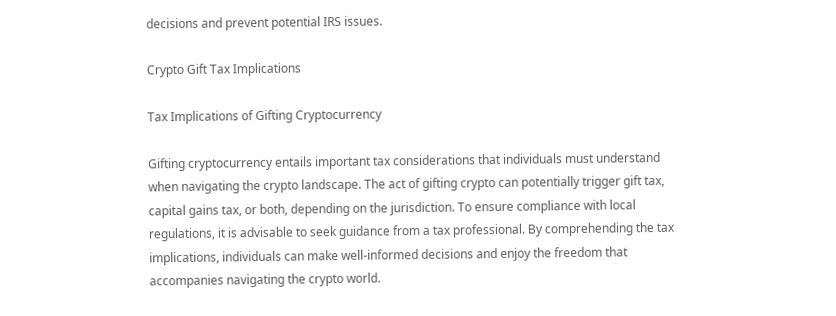decisions and prevent potential IRS issues.

Crypto Gift Tax Implications

Tax Implications of Gifting Cryptocurrency

Gifting cryptocurrency entails important tax considerations that individuals must understand when navigating the crypto landscape. The act of gifting crypto can potentially trigger gift tax, capital gains tax, or both, depending on the jurisdiction. To ensure compliance with local regulations, it is advisable to seek guidance from a tax professional. By comprehending the tax implications, individuals can make well-informed decisions and enjoy the freedom that accompanies navigating the crypto world.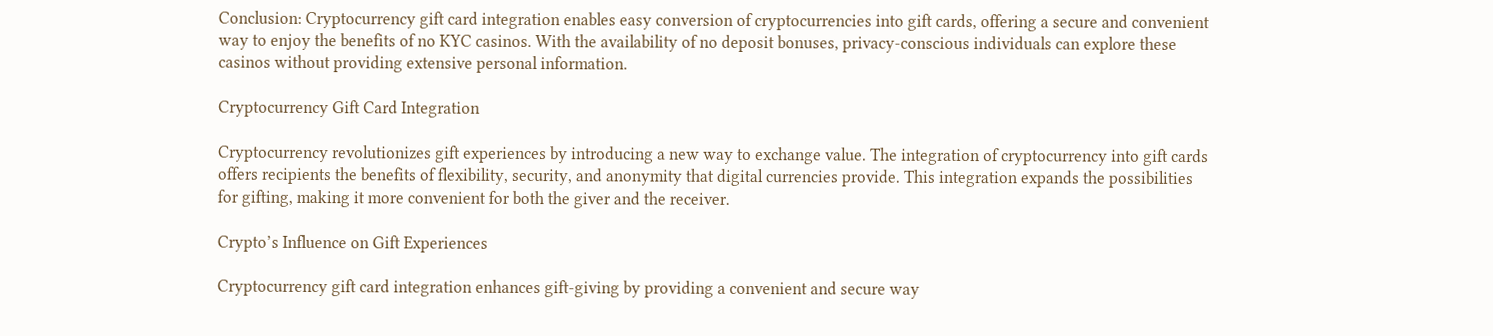Conclusion: Cryptocurrency gift card integration enables easy conversion of cryptocurrencies into gift cards, offering a secure and convenient way to enjoy the benefits of no KYC casinos. With the availability of no deposit bonuses, privacy-conscious individuals can explore these casinos without providing extensive personal information.

Cryptocurrency Gift Card Integration

Cryptocurrency revolutionizes gift experiences by introducing a new way to exchange value. The integration of cryptocurrency into gift cards offers recipients the benefits of flexibility, security, and anonymity that digital currencies provide. This integration expands the possibilities for gifting, making it more convenient for both the giver and the receiver.

Crypto’s Influence on Gift Experiences

Cryptocurrency gift card integration enhances gift-giving by providing a convenient and secure way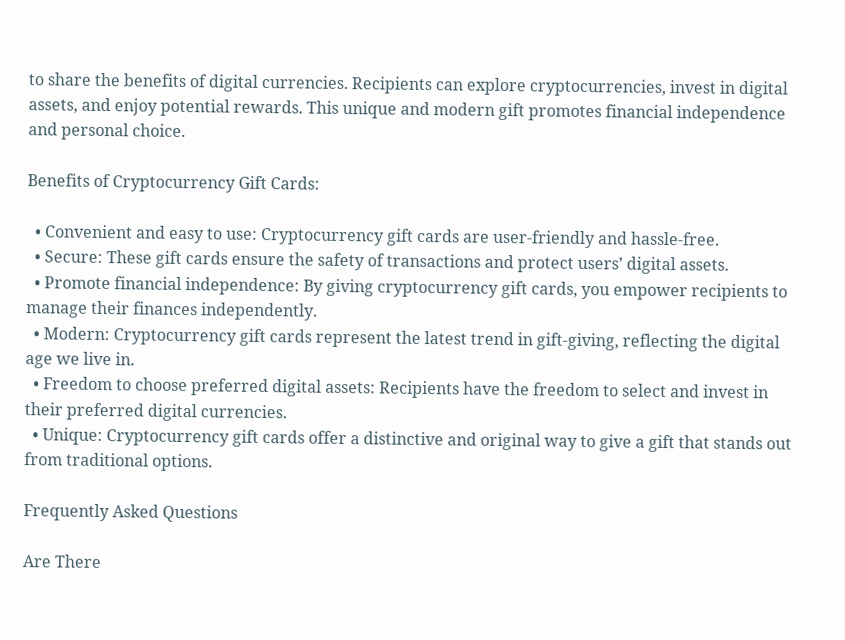to share the benefits of digital currencies. Recipients can explore cryptocurrencies, invest in digital assets, and enjoy potential rewards. This unique and modern gift promotes financial independence and personal choice.

Benefits of Cryptocurrency Gift Cards:

  • Convenient and easy to use: Cryptocurrency gift cards are user-friendly and hassle-free.
  • Secure: These gift cards ensure the safety of transactions and protect users’ digital assets.
  • Promote financial independence: By giving cryptocurrency gift cards, you empower recipients to manage their finances independently.
  • Modern: Cryptocurrency gift cards represent the latest trend in gift-giving, reflecting the digital age we live in.
  • Freedom to choose preferred digital assets: Recipients have the freedom to select and invest in their preferred digital currencies.
  • Unique: Cryptocurrency gift cards offer a distinctive and original way to give a gift that stands out from traditional options.

Frequently Asked Questions

Are There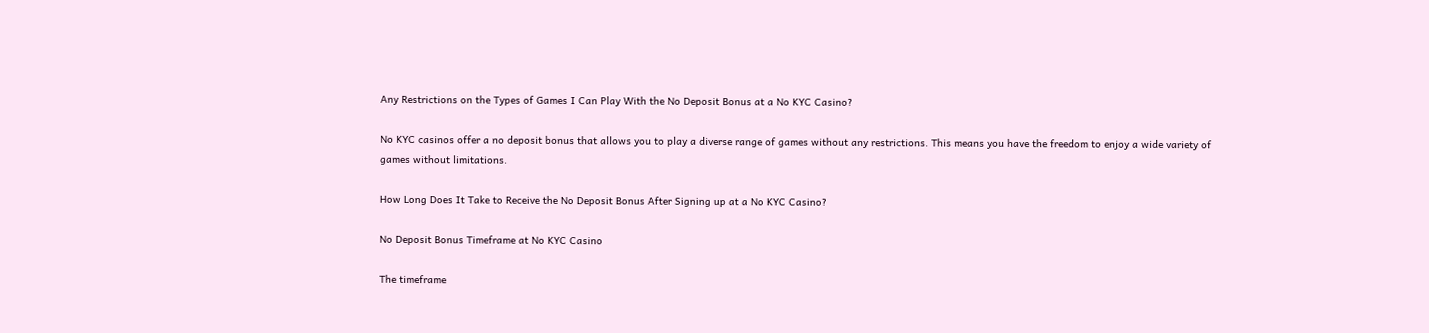Any Restrictions on the Types of Games I Can Play With the No Deposit Bonus at a No KYC Casino?

No KYC casinos offer a no deposit bonus that allows you to play a diverse range of games without any restrictions. This means you have the freedom to enjoy a wide variety of games without limitations.

How Long Does It Take to Receive the No Deposit Bonus After Signing up at a No KYC Casino?

No Deposit Bonus Timeframe at No KYC Casino

The timeframe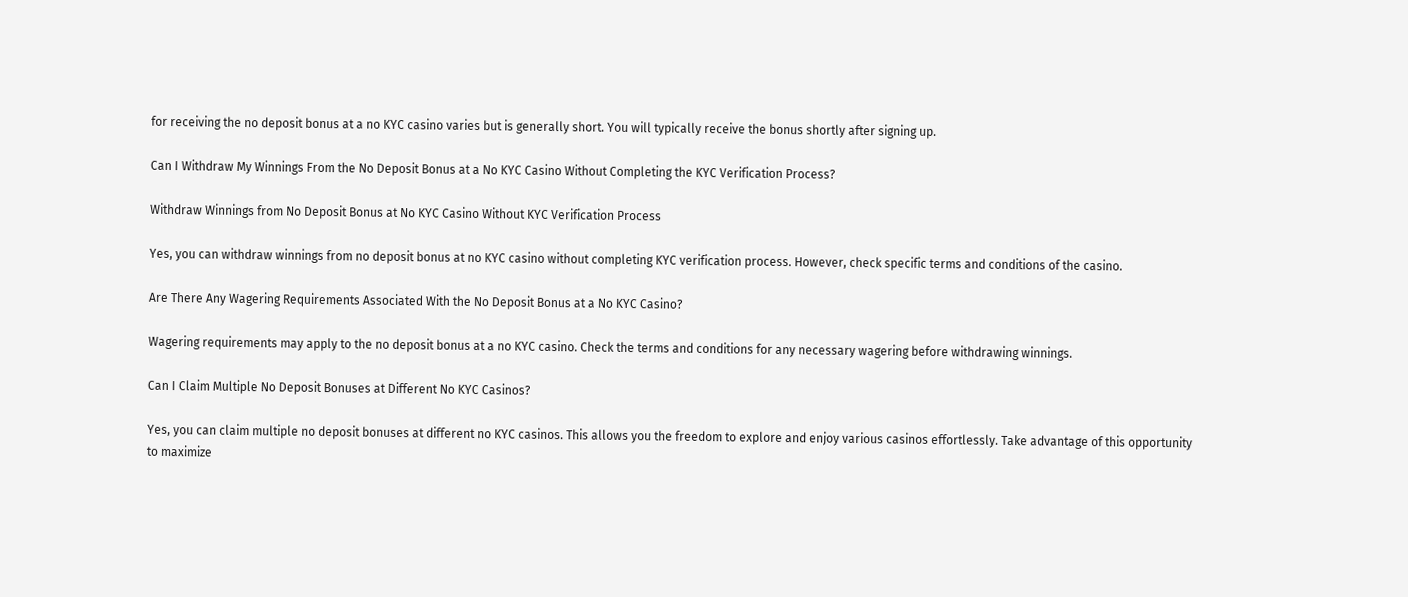for receiving the no deposit bonus at a no KYC casino varies but is generally short. You will typically receive the bonus shortly after signing up.

Can I Withdraw My Winnings From the No Deposit Bonus at a No KYC Casino Without Completing the KYC Verification Process?

Withdraw Winnings from No Deposit Bonus at No KYC Casino Without KYC Verification Process

Yes, you can withdraw winnings from no deposit bonus at no KYC casino without completing KYC verification process. However, check specific terms and conditions of the casino.

Are There Any Wagering Requirements Associated With the No Deposit Bonus at a No KYC Casino?

Wagering requirements may apply to the no deposit bonus at a no KYC casino. Check the terms and conditions for any necessary wagering before withdrawing winnings.

Can I Claim Multiple No Deposit Bonuses at Different No KYC Casinos?

Yes, you can claim multiple no deposit bonuses at different no KYC casinos. This allows you the freedom to explore and enjoy various casinos effortlessly. Take advantage of this opportunity to maximize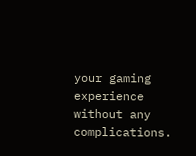your gaming experience without any complications.